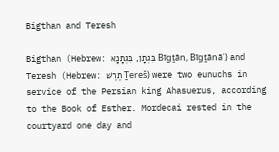Bigthan and Teresh

Bigthan (Hebrew: בִּגְתָן, בִּגְתָנָא Bīgṯān, Bīgṯānāʾ) and Teresh (Hebrew: תֶרֶשׁ Ṯereš) were two eunuchs in service of the Persian king Ahasuerus, according to the Book of Esther. Mordecai rested in the courtyard one day and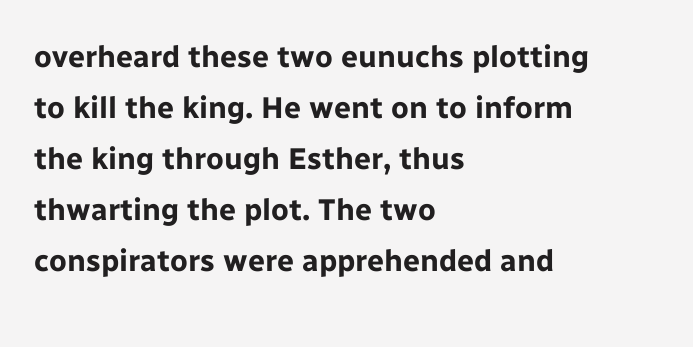overheard these two eunuchs plotting to kill the king. He went on to inform the king through Esther, thus thwarting the plot. The two conspirators were apprehended and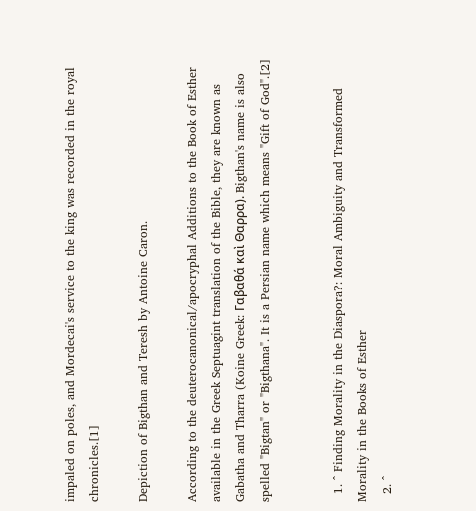impaled on poles, and Mordecai's service to the king was recorded in the royal chronicles.[1]

Depiction of Bigthan and Teresh by Antoine Caron.

According to the deuterocanonical/apocryphal Additions to the Book of Esther available in the Greek Septuagint translation of the Bible, they are known as Gabatha and Tharra (Koine Greek: Γαβαθά καὶ Θαρρα). Bigthan's name is also spelled "Bigtan" or "Bigthana". It is a Persian name which means "Gift of God".[2]


  1. ^ Finding Morality in the Diaspora?: Moral Ambiguity and Transformed Morality in the Books of Esther
  2. ^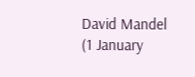David Mandel (1 January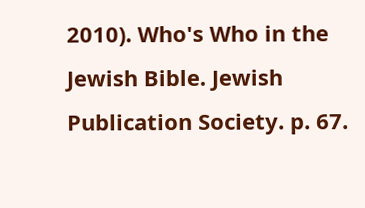2010). Who's Who in the Jewish Bible. Jewish Publication Society. p. 67.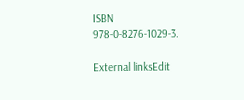ISBN 978-0-8276-1029-3.

External linksEdit